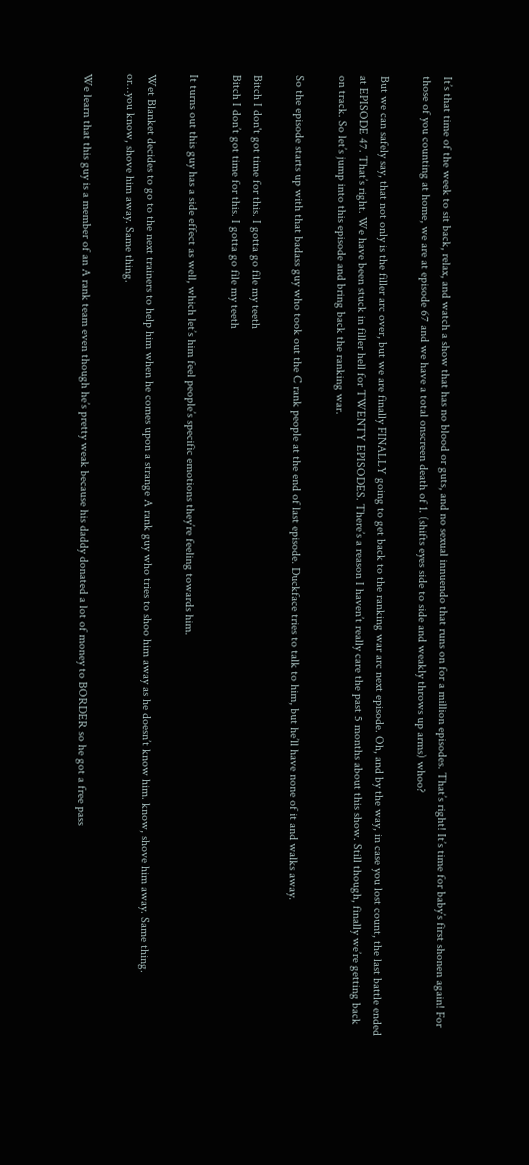It’s that time of the week to sit back, relax, and watch a show that has no blood or guts, and no sexual innuendo that runs on for a million episodes. That’s right! It’s time for baby’s first shonen again! For those of you counting at home, we are at episode 67 and we have a total onscreen death of 1. (shifts eyes side to side and weakly throws up arms) whoo?

But we can safely say, that not only is the filler arc over, but we are finally FINALLY going to get back to the ranking war arc next episode. Oh, and by the way, in case you lost count, the last battle ended at EPISODE 47. That’s right. We have been stuck in filler hell for TWENTY EPISODES. There’s a reason I haven’t really care the past 5 months about this show. Still though, finally we’re getting back on track. So let’s jump into this episode and bring back the ranking war.

So the episode starts up with that badass guy who took out the C rank people at the end of last episode. Duckface tries to talk to him, but he’ll have none of it and walks away.

Bitch I don't got time for this. I gotta go file my teeth
Bitch I don’t got time for this. I gotta go file my teeth

It turns out this guy has a side effect as well, which let’s him feel people’s specific emotions they’re feeling towards him.

Wet Blanket decides to go to the next trainers to help him when he comes upon a strange A rank guy who tries to shoo him away as he doesn’t know him. know, shove him away. Same thing.
or…you know, shove him away. Same thing.

We learn that this guy is a member of an A rank team even though he’s pretty weak because his daddy donated a lot of money to BORDER so he got a free pass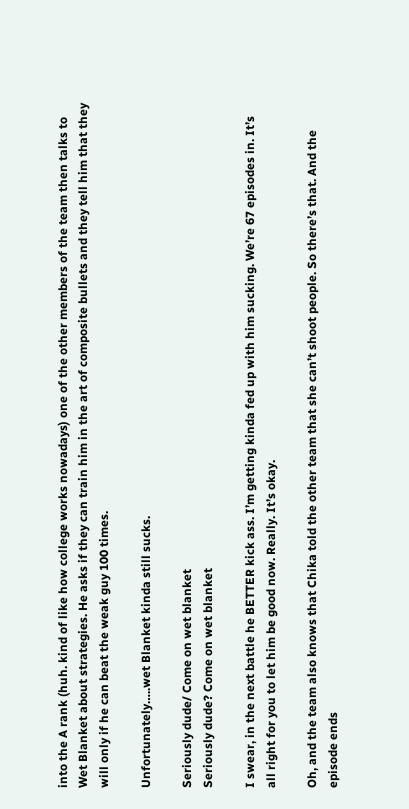into the A rank (huh. kind of like how college works nowadays) one of the other members of the team then talks to Wet Blanket about strategies. He asks if they can train him in the art of composite bullets and they tell him that they will only if he can beat the weak guy 100 times.

Unfortunately…..wet Blanket kinda still sucks.

Seriously dude/ Come on wet blanket
Seriously dude? Come on wet blanket

I swear, in the next battle he BETTER kick ass. I’m getting kinda fed up with him sucking. We’re 67 episodes in. It’s all right for you to let him be good now. Really. It’s okay.

Oh, and the team also knows that Chika told the other team that she can’t shoot people. So there’s that. And the episode ends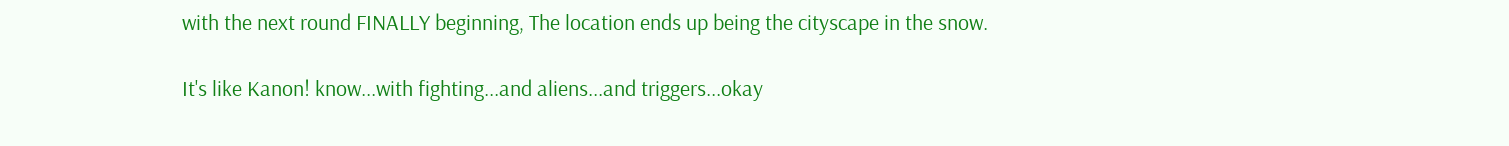with the next round FINALLY beginning, The location ends up being the cityscape in the snow.

It's like Kanon! know...with fighting...and aliens...and triggers...okay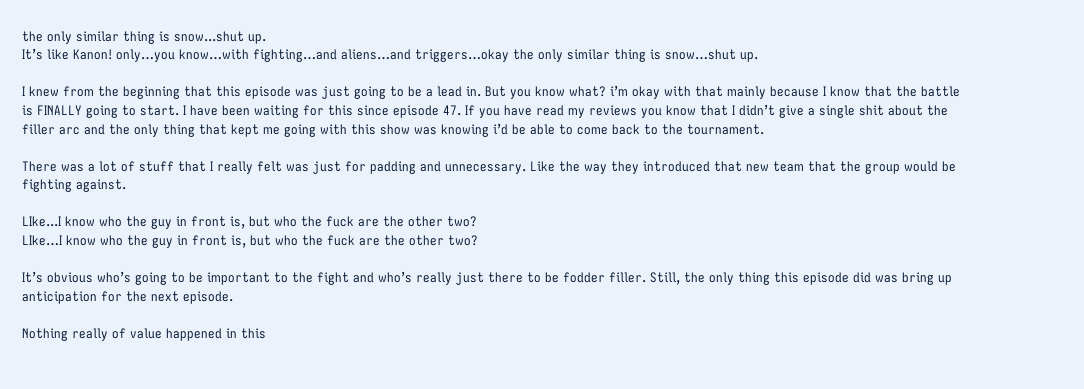the only similar thing is snow...shut up.
It’s like Kanon! only…you know…with fighting…and aliens…and triggers…okay the only similar thing is snow…shut up.

I knew from the beginning that this episode was just going to be a lead in. But you know what? i’m okay with that mainly because I know that the battle is FINALLY going to start. I have been waiting for this since episode 47. If you have read my reviews you know that I didn’t give a single shit about the filler arc and the only thing that kept me going with this show was knowing i’d be able to come back to the tournament.

There was a lot of stuff that I really felt was just for padding and unnecessary. Like the way they introduced that new team that the group would be fighting against.

LIke...I know who the guy in front is, but who the fuck are the other two?
LIke…I know who the guy in front is, but who the fuck are the other two?

It’s obvious who’s going to be important to the fight and who’s really just there to be fodder filler. Still, the only thing this episode did was bring up anticipation for the next episode.

Nothing really of value happened in this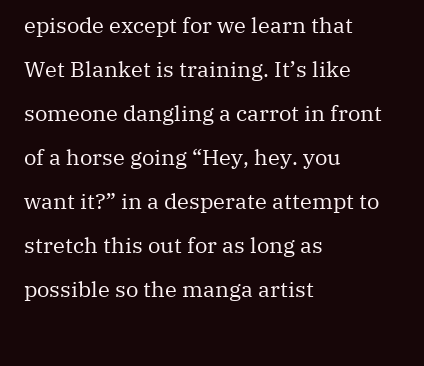episode except for we learn that Wet Blanket is training. It’s like someone dangling a carrot in front of a horse going “Hey, hey. you want it?” in a desperate attempt to stretch this out for as long as possible so the manga artist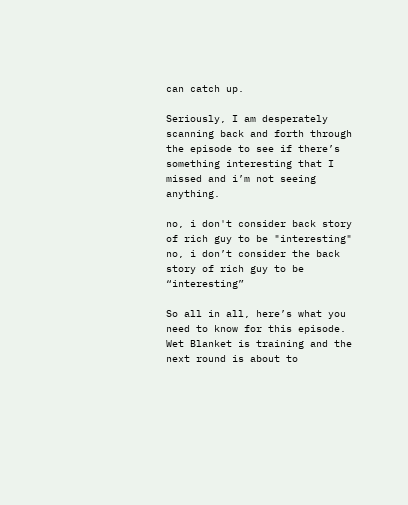can catch up.

Seriously, I am desperately scanning back and forth through the episode to see if there’s something interesting that I missed and i’m not seeing anything.

no, i don't consider back story of rich guy to be "interesting"
no, i don’t consider the back story of rich guy to be “interesting”

So all in all, here’s what you need to know for this episode. Wet Blanket is training and the next round is about to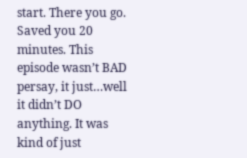start. There you go. Saved you 20 minutes. This episode wasn’t BAD persay, it just…well it didn’t DO anything. It was kind of just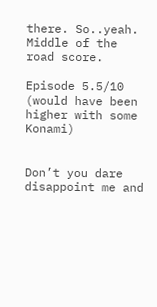there. So..yeah. Middle of the road score.

Episode 5.5/10 (would have been higher with some Konami)


Don’t you dare disappoint me and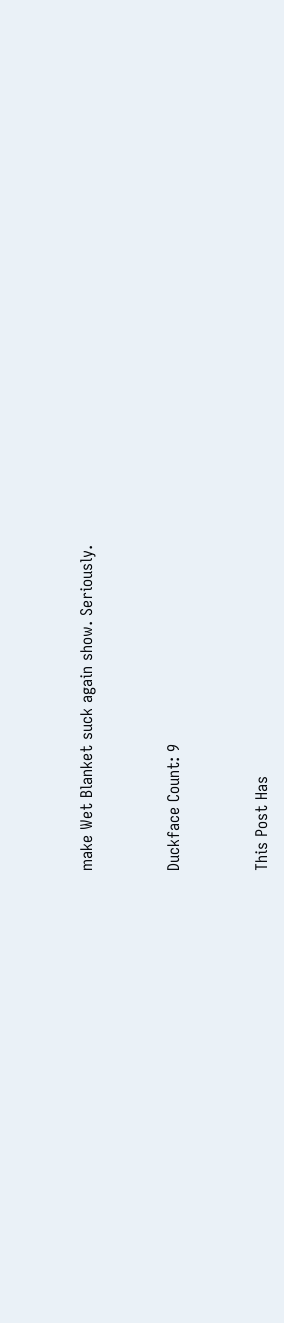make Wet Blanket suck again show. Seriously.


Duckface Count: 9


This Post Has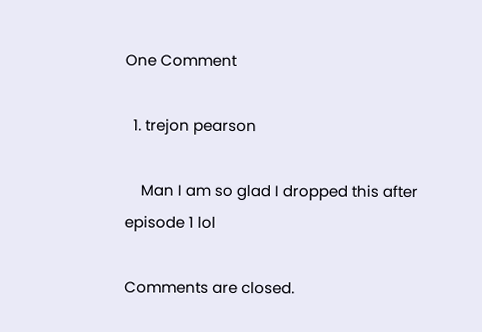One Comment

  1. trejon pearson

    Man I am so glad I dropped this after episode 1 lol

Comments are closed.